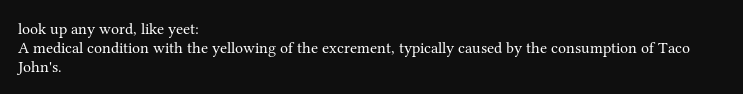look up any word, like yeet:
A medical condition with the yellowing of the excrement, typically caused by the consumption of Taco John's.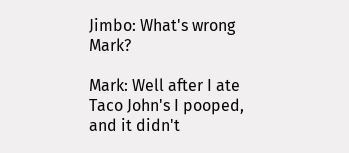Jimbo: What's wrong Mark?

Mark: Well after I ate Taco John's I pooped, and it didn't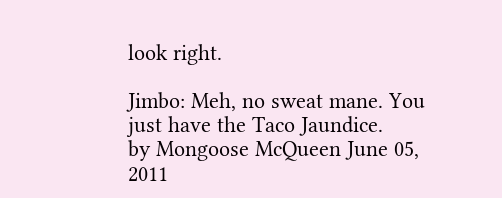look right.

Jimbo: Meh, no sweat mane. You just have the Taco Jaundice.
by Mongoose McQueen June 05, 2011